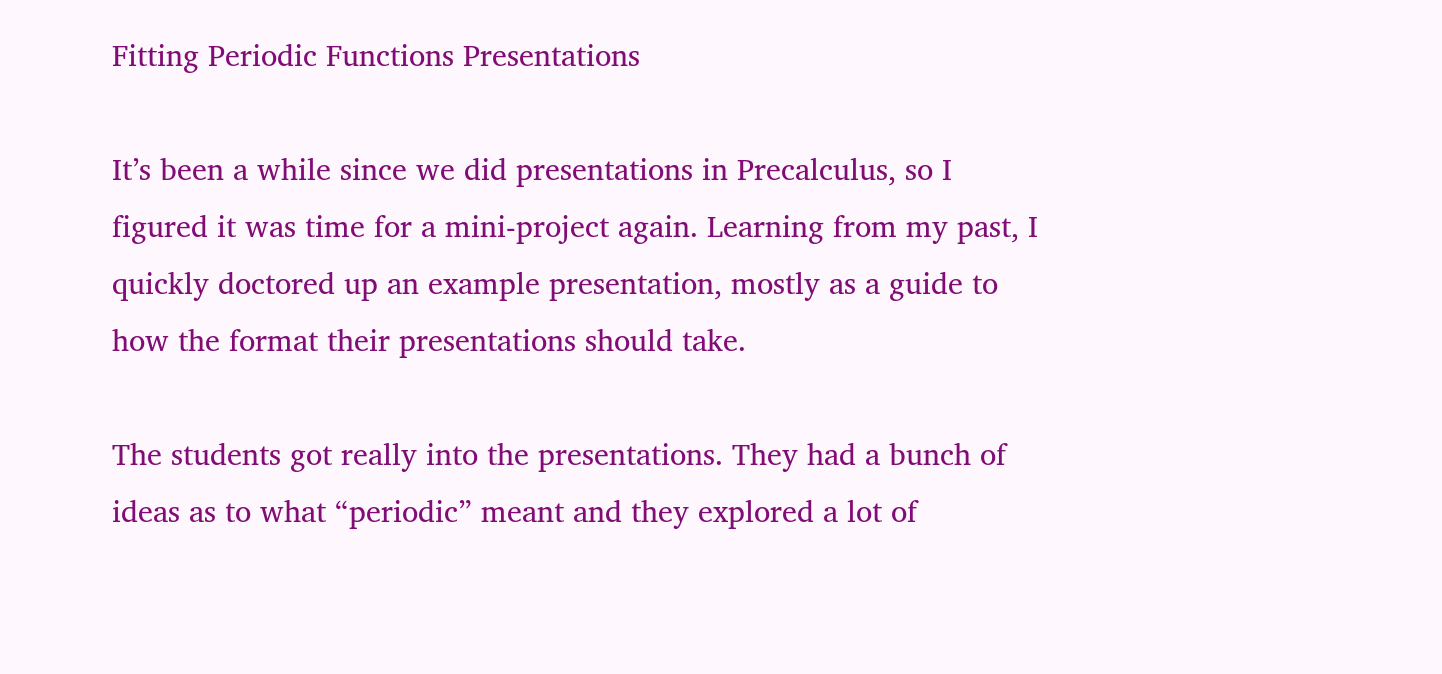Fitting Periodic Functions Presentations

It’s been a while since we did presentations in Precalculus, so I figured it was time for a mini-project again. Learning from my past, I quickly doctored up an example presentation, mostly as a guide to how the format their presentations should take.

The students got really into the presentations. They had a bunch of ideas as to what “periodic” meant and they explored a lot of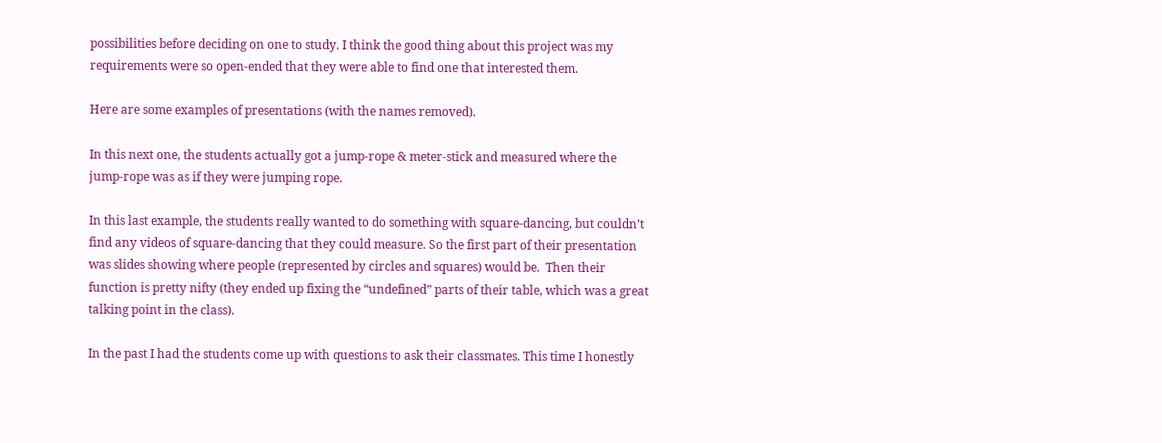possibilities before deciding on one to study. I think the good thing about this project was my requirements were so open-ended that they were able to find one that interested them.

Here are some examples of presentations (with the names removed).

In this next one, the students actually got a jump-rope & meter-stick and measured where the jump-rope was as if they were jumping rope.

In this last example, the students really wanted to do something with square-dancing, but couldn’t find any videos of square-dancing that they could measure. So the first part of their presentation was slides showing where people (represented by circles and squares) would be.  Then their function is pretty nifty (they ended up fixing the “undefined” parts of their table, which was a great talking point in the class).

In the past I had the students come up with questions to ask their classmates. This time I honestly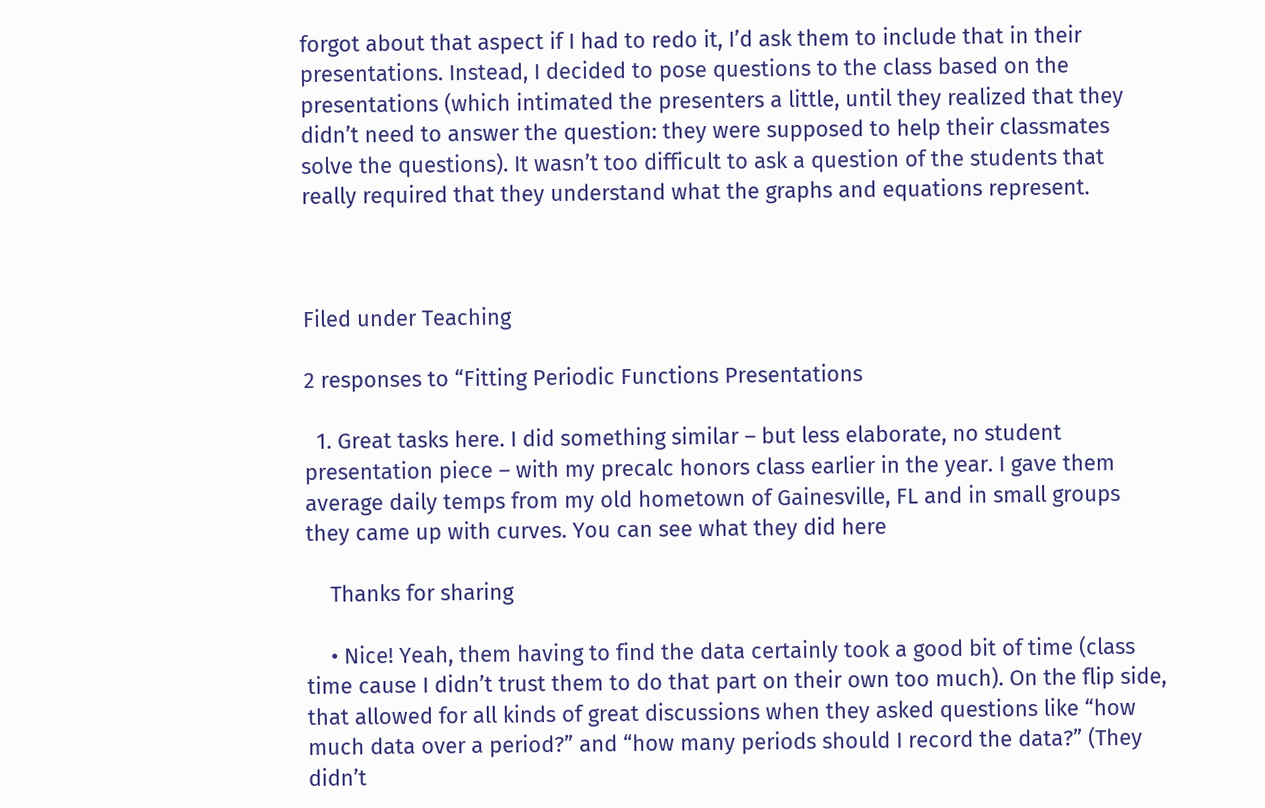forgot about that aspect if I had to redo it, I’d ask them to include that in their presentations. Instead, I decided to pose questions to the class based on the presentations (which intimated the presenters a little, until they realized that they didn’t need to answer the question: they were supposed to help their classmates solve the questions). It wasn’t too difficult to ask a question of the students that really required that they understand what the graphs and equations represent.



Filed under Teaching

2 responses to “Fitting Periodic Functions Presentations

  1. Great tasks here. I did something similar – but less elaborate, no student presentation piece – with my precalc honors class earlier in the year. I gave them average daily temps from my old hometown of Gainesville, FL and in small groups they came up with curves. You can see what they did here

    Thanks for sharing

    • Nice! Yeah, them having to find the data certainly took a good bit of time (class time cause I didn’t trust them to do that part on their own too much). On the flip side, that allowed for all kinds of great discussions when they asked questions like “how much data over a period?” and “how many periods should I record the data?” (They didn’t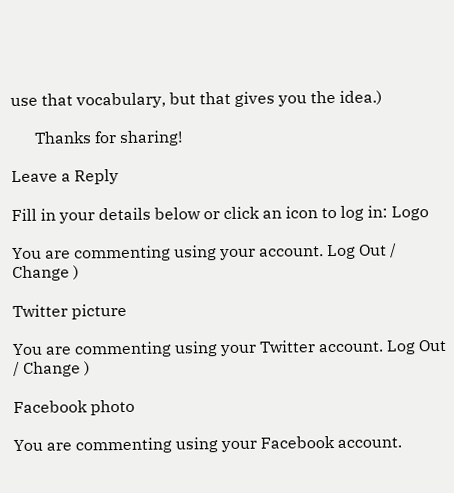use that vocabulary, but that gives you the idea.)

      Thanks for sharing!

Leave a Reply

Fill in your details below or click an icon to log in: Logo

You are commenting using your account. Log Out / Change )

Twitter picture

You are commenting using your Twitter account. Log Out / Change )

Facebook photo

You are commenting using your Facebook account.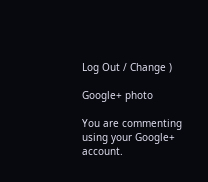Log Out / Change )

Google+ photo

You are commenting using your Google+ account.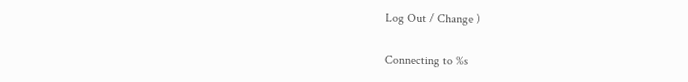Log Out / Change )

Connecting to %s